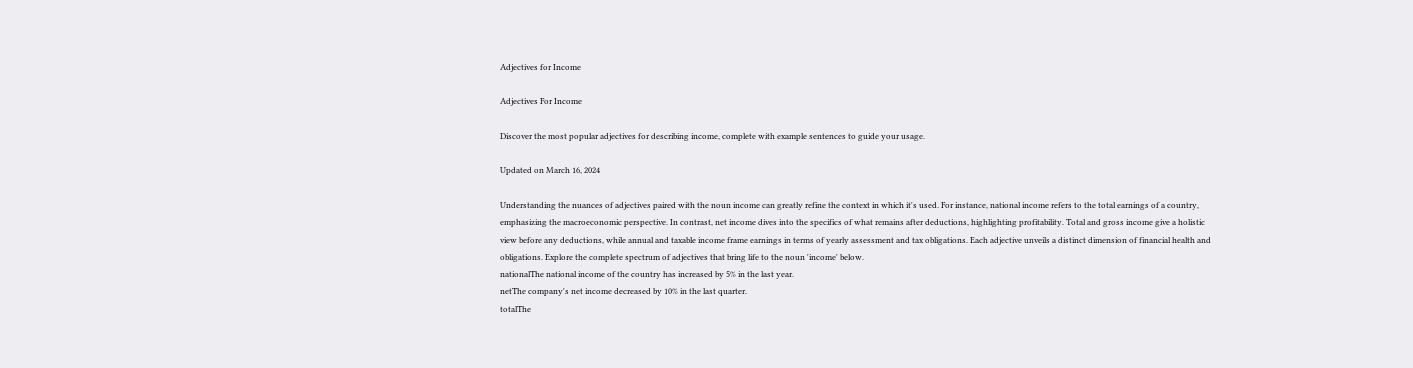Adjectives for Income

Adjectives For Income

Discover the most popular adjectives for describing income, complete with example sentences to guide your usage.

Updated on March 16, 2024

Understanding the nuances of adjectives paired with the noun income can greatly refine the context in which it's used. For instance, national income refers to the total earnings of a country, emphasizing the macroeconomic perspective. In contrast, net income dives into the specifics of what remains after deductions, highlighting profitability. Total and gross income give a holistic view before any deductions, while annual and taxable income frame earnings in terms of yearly assessment and tax obligations. Each adjective unveils a distinct dimension of financial health and obligations. Explore the complete spectrum of adjectives that bring life to the noun 'income' below.
nationalThe national income of the country has increased by 5% in the last year.
netThe company's net income decreased by 10% in the last quarter.
totalThe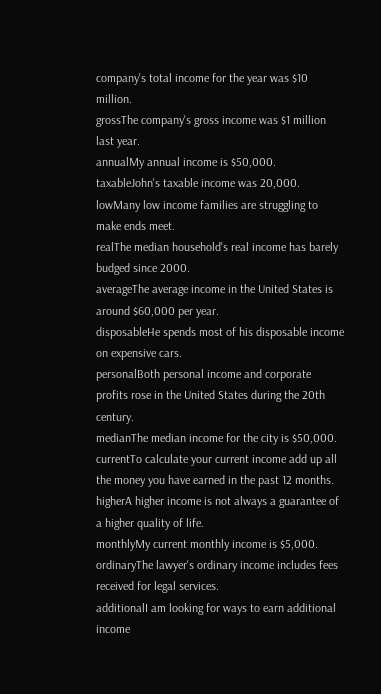company's total income for the year was $10 million.
grossThe company's gross income was $1 million last year.
annualMy annual income is $50,000.
taxableJohn's taxable income was 20,000.
lowMany low income families are struggling to make ends meet.
realThe median household's real income has barely budged since 2000.
averageThe average income in the United States is around $60,000 per year.
disposableHe spends most of his disposable income on expensive cars.
personalBoth personal income and corporate profits rose in the United States during the 20th century.
medianThe median income for the city is $50,000.
currentTo calculate your current income add up all the money you have earned in the past 12 months.
higherA higher income is not always a guarantee of a higher quality of life.
monthlyMy current monthly income is $5,000.
ordinaryThe lawyer's ordinary income includes fees received for legal services.
additionalI am looking for ways to earn additional income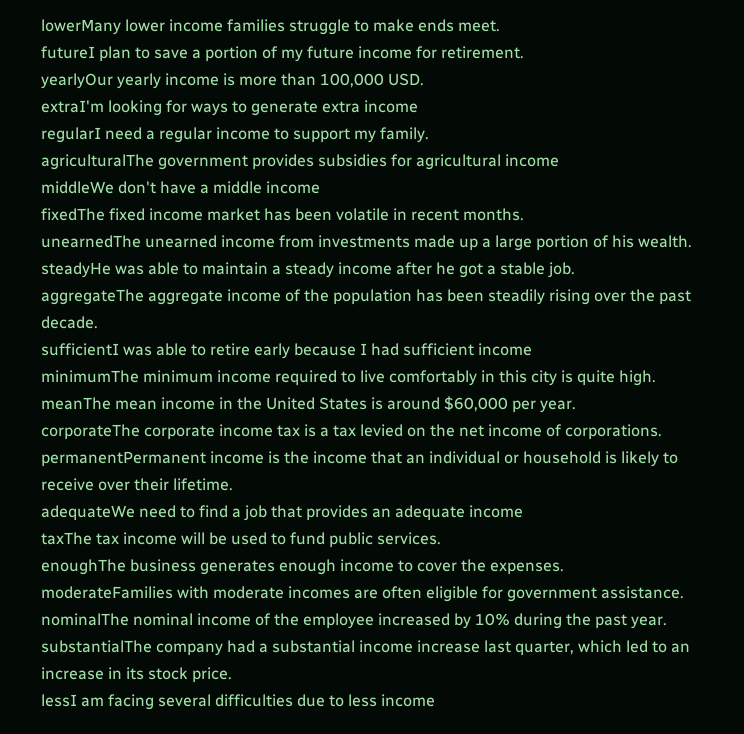lowerMany lower income families struggle to make ends meet.
futureI plan to save a portion of my future income for retirement.
yearlyOur yearly income is more than 100,000 USD.
extraI'm looking for ways to generate extra income
regularI need a regular income to support my family.
agriculturalThe government provides subsidies for agricultural income
middleWe don't have a middle income
fixedThe fixed income market has been volatile in recent months.
unearnedThe unearned income from investments made up a large portion of his wealth.
steadyHe was able to maintain a steady income after he got a stable job.
aggregateThe aggregate income of the population has been steadily rising over the past decade.
sufficientI was able to retire early because I had sufficient income
minimumThe minimum income required to live comfortably in this city is quite high.
meanThe mean income in the United States is around $60,000 per year.
corporateThe corporate income tax is a tax levied on the net income of corporations.
permanentPermanent income is the income that an individual or household is likely to receive over their lifetime.
adequateWe need to find a job that provides an adequate income
taxThe tax income will be used to fund public services.
enoughThe business generates enough income to cover the expenses.
moderateFamilies with moderate incomes are often eligible for government assistance.
nominalThe nominal income of the employee increased by 10% during the past year.
substantialThe company had a substantial income increase last quarter, which led to an increase in its stock price.
lessI am facing several difficulties due to less income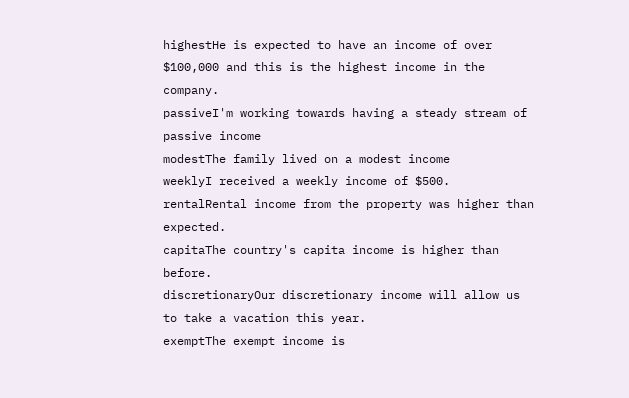highestHe is expected to have an income of over $100,000 and this is the highest income in the company.
passiveI'm working towards having a steady stream of passive income
modestThe family lived on a modest income
weeklyI received a weekly income of $500.
rentalRental income from the property was higher than expected.
capitaThe country's capita income is higher than before.
discretionaryOur discretionary income will allow us to take a vacation this year.
exemptThe exempt income is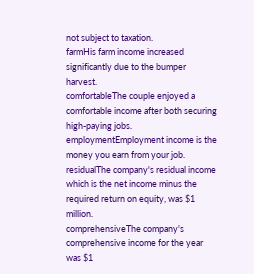not subject to taxation.
farmHis farm income increased significantly due to the bumper harvest.
comfortableThe couple enjoyed a comfortable income after both securing high-paying jobs.
employmentEmployment income is the money you earn from your job.
residualThe company's residual income which is the net income minus the required return on equity, was $1 million.
comprehensiveThe company's comprehensive income for the year was $1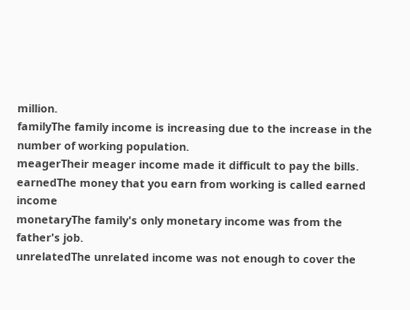million.
familyThe family income is increasing due to the increase in the number of working population.
meagerTheir meager income made it difficult to pay the bills.
earnedThe money that you earn from working is called earned income
monetaryThe family's only monetary income was from the father's job.
unrelatedThe unrelated income was not enough to cover the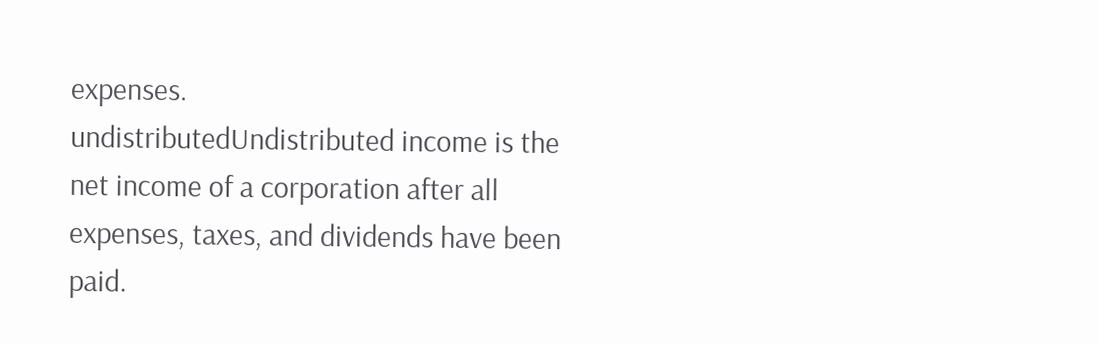expenses.
undistributedUndistributed income is the net income of a corporation after all expenses, taxes, and dividends have been paid.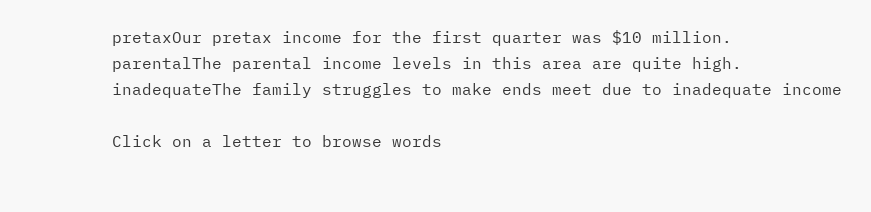pretaxOur pretax income for the first quarter was $10 million.
parentalThe parental income levels in this area are quite high.
inadequateThe family struggles to make ends meet due to inadequate income

Click on a letter to browse words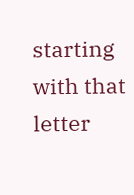starting with that letter